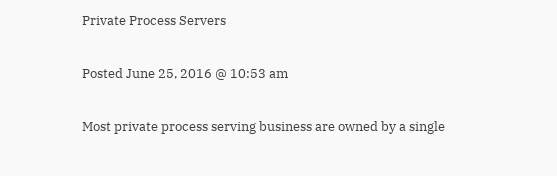Private Process Servers

Posted June 25, 2016 @ 10:53 am

Most private process serving business are owned by a single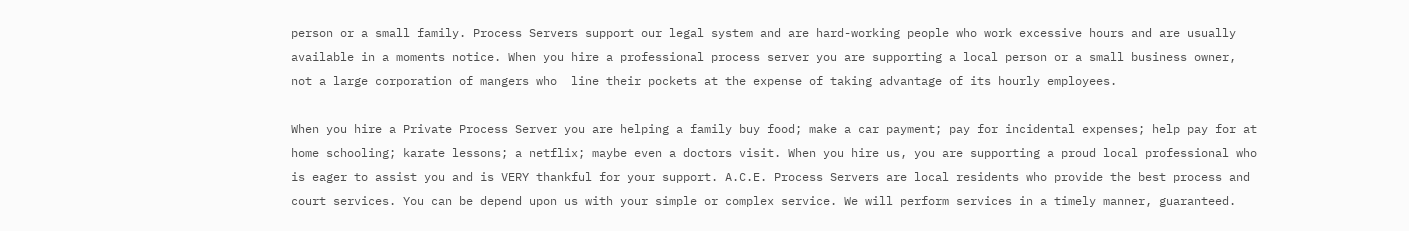person or a small family. Process Servers support our legal system and are hard-working people who work excessive hours and are usually available in a moments notice. When you hire a professional process server you are supporting a local person or a small business owner, not a large corporation of mangers who  line their pockets at the expense of taking advantage of its hourly employees.

When you hire a Private Process Server you are helping a family buy food; make a car payment; pay for incidental expenses; help pay for at home schooling; karate lessons; a netflix; maybe even a doctors visit. When you hire us, you are supporting a proud local professional who is eager to assist you and is VERY thankful for your support. A.C.E. Process Servers are local residents who provide the best process and court services. You can be depend upon us with your simple or complex service. We will perform services in a timely manner, guaranteed.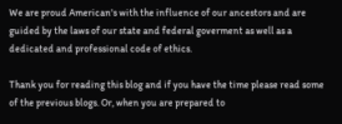We are proud American's with the influence of our ancestors and are guided by the laws of our state and federal goverment as well as a dedicated and professional code of ethics.

Thank you for reading this blog and if you have the time please read some of the previous blogs. Or, when you are prepared to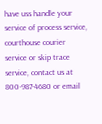have uss handle your service of process service, courthouse courier service or skip trace service, contact us at 800-987-4680 or email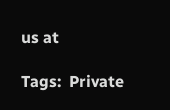us at

Tags:  Private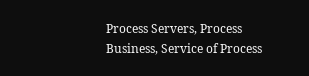Process Servers, Process Business, Service of Process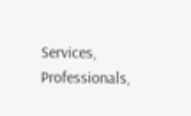Services, Professionals,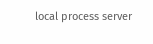local process server